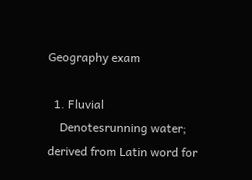Geography exam

  1. Fluvial
    Denotesrunning water; derived from Latin word for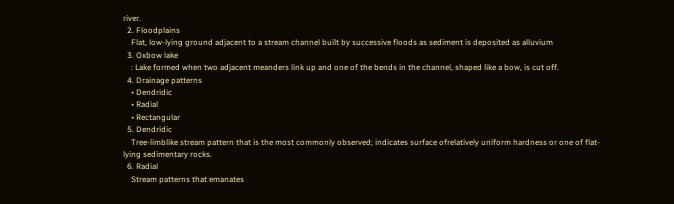river.
  2. Floodplains
    Flat, low-lying ground adjacent to a stream channel built by successive floods as sediment is deposited as alluvium
  3. Oxbow lake
    : Lake formed when two adjacent meanders link up and one of the bends in the channel, shaped like a bow, is cut off.
  4. Drainage patterns
    • Dendridic
    • Radial
    • Rectangular
  5. Dendridic
    Tree-limblike stream pattern that is the most commonly observed; indicates surface ofrelatively uniform hardness or one of flat-lying sedimentary rocks.
  6. Radial
    Stream patterns that emanates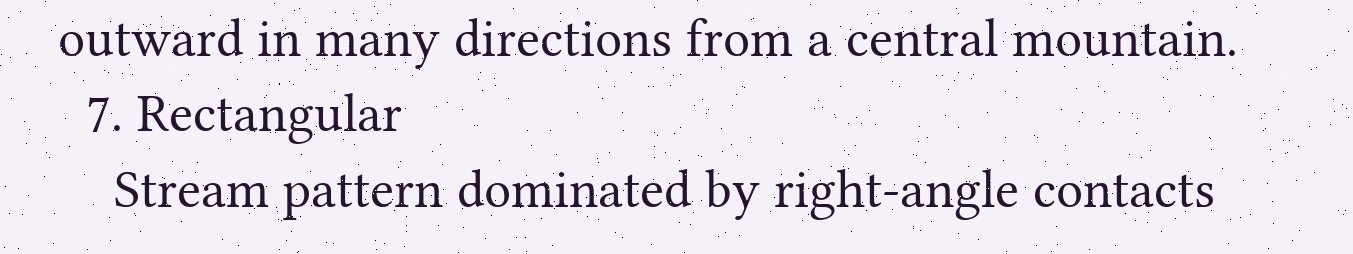outward in many directions from a central mountain.
  7. Rectangular
    Stream pattern dominated by right-angle contacts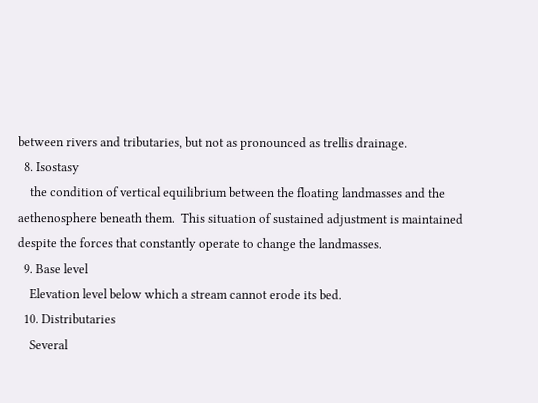between rivers and tributaries, but not as pronounced as trellis drainage.
  8. Isostasy
    the condition of vertical equilibrium between the floating landmasses and the aethenosphere beneath them.  This situation of sustained adjustment is maintained despite the forces that constantly operate to change the landmasses.
  9. Base level
    Elevation level below which a stream cannot erode its bed.
  10. Distributaries
    Several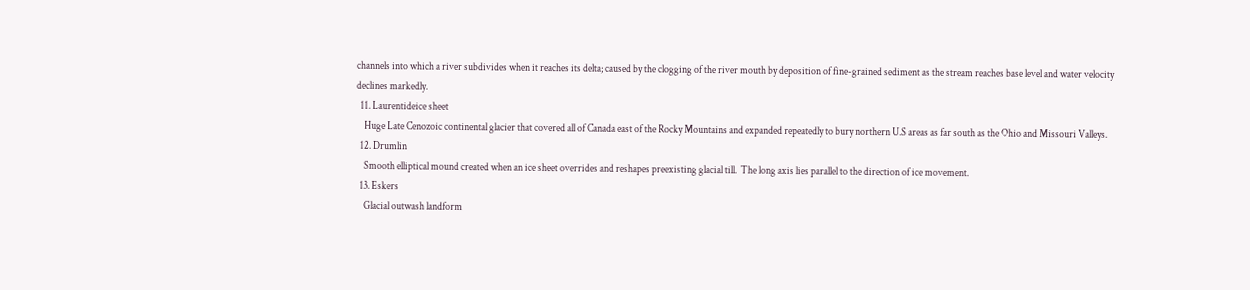channels into which a river subdivides when it reaches its delta; caused by the clogging of the river mouth by deposition of fine-grained sediment as the stream reaches base level and water velocity declines markedly.
  11. Laurentideice sheet
    Huge Late Cenozoic continental glacier that covered all of Canada east of the Rocky Mountains and expanded repeatedly to bury northern U.S areas as far south as the Ohio and Missouri Valleys.
  12. Drumlin
    Smooth elliptical mound created when an ice sheet overrides and reshapes preexisting glacial till.  The long axis lies parallel to the direction of ice movement.
  13. Eskers
    Glacial outwash landform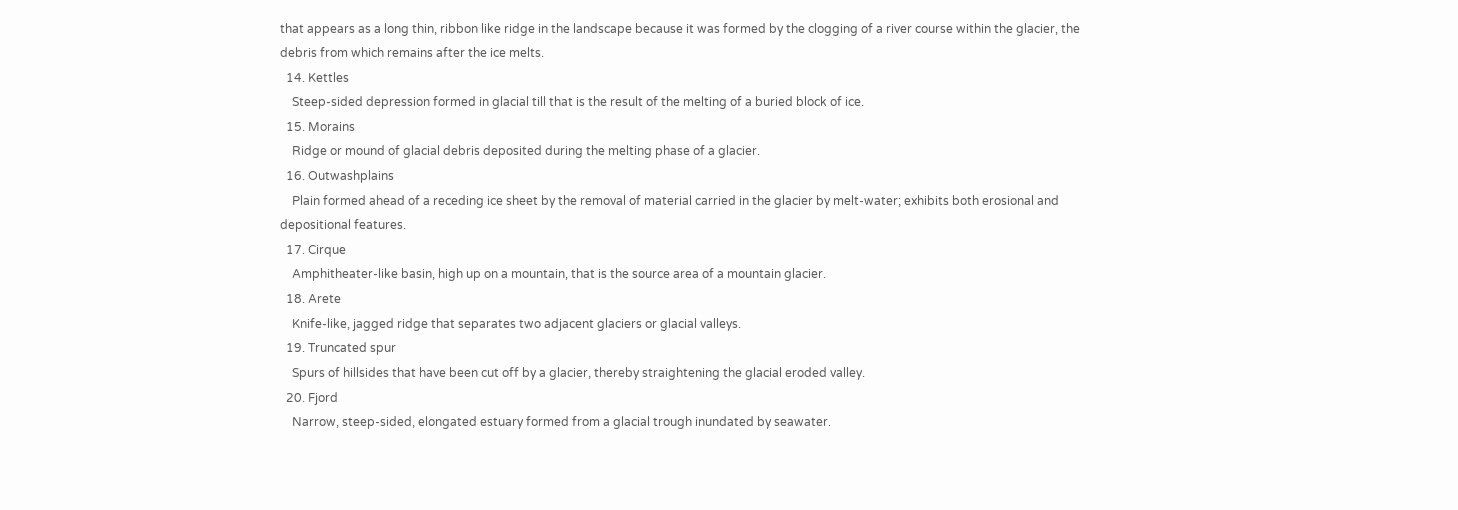that appears as a long thin, ribbon like ridge in the landscape because it was formed by the clogging of a river course within the glacier, the debris from which remains after the ice melts.
  14. Kettles
    Steep-sided depression formed in glacial till that is the result of the melting of a buried block of ice.
  15. Morains
    Ridge or mound of glacial debris deposited during the melting phase of a glacier.
  16. Outwashplains
    Plain formed ahead of a receding ice sheet by the removal of material carried in the glacier by melt-water; exhibits both erosional and depositional features.
  17. Cirque
    Amphitheater-like basin, high up on a mountain, that is the source area of a mountain glacier.
  18. Arete
    Knife-like, jagged ridge that separates two adjacent glaciers or glacial valleys.
  19. Truncated spur
    Spurs of hillsides that have been cut off by a glacier, thereby straightening the glacial eroded valley.
  20. Fjord
    Narrow, steep-sided, elongated estuary formed from a glacial trough inundated by seawater.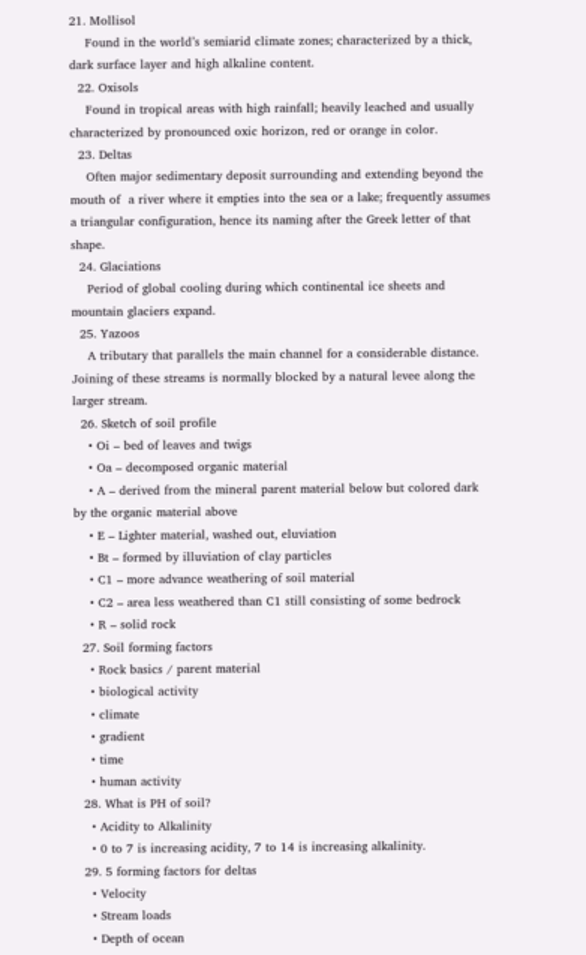21. Mollisol
    Found in the world’s semiarid climate zones; characterized by a thick, dark surface layer and high alkaline content.
  22. Oxisols
    Found in tropical areas with high rainfall; heavily leached and usually characterized by pronounced oxic horizon, red or orange in color.
  23. Deltas
    Often major sedimentary deposit surrounding and extending beyond the mouth of  a river where it empties into the sea or a lake; frequently assumes a triangular configuration, hence its naming after the Greek letter of that shape.
  24. Glaciations
    Period of global cooling during which continental ice sheets and mountain glaciers expand.
  25. Yazoos
    A tributary that parallels the main channel for a considerable distance. Joining of these streams is normally blocked by a natural levee along the larger stream.
  26. Sketch of soil profile
    • Oi – bed of leaves and twigs
    • Oa – decomposed organic material
    • A – derived from the mineral parent material below but colored dark by the organic material above
    • E – Lighter material, washed out, eluviation
    • Bt – formed by illuviation of clay particles
    • C1 – more advance weathering of soil material
    • C2 – area less weathered than C1 still consisting of some bedrock
    • R – solid rock
  27. Soil forming factors
    • Rock basics / parent material
    • biological activity
    • climate
    • gradient
    • time
    • human activity
  28. What is PH of soil?
    • Acidity to Alkalinity
    • 0 to 7 is increasing acidity, 7 to 14 is increasing alkalinity.
  29. 5 forming factors for deltas
    • Velocity
    • Stream loads
    • Depth of ocean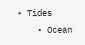• Tides
    • Ocean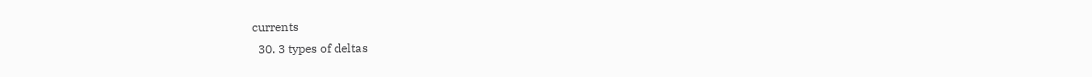currents
  30. 3 types of deltas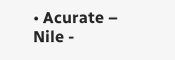• Acurate – Nile -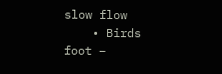slow flow
    • Birds foot –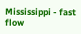Mississippi - fast flow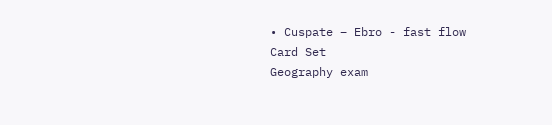• Cuspate – Ebro - fast flow
Card Set
Geography exam